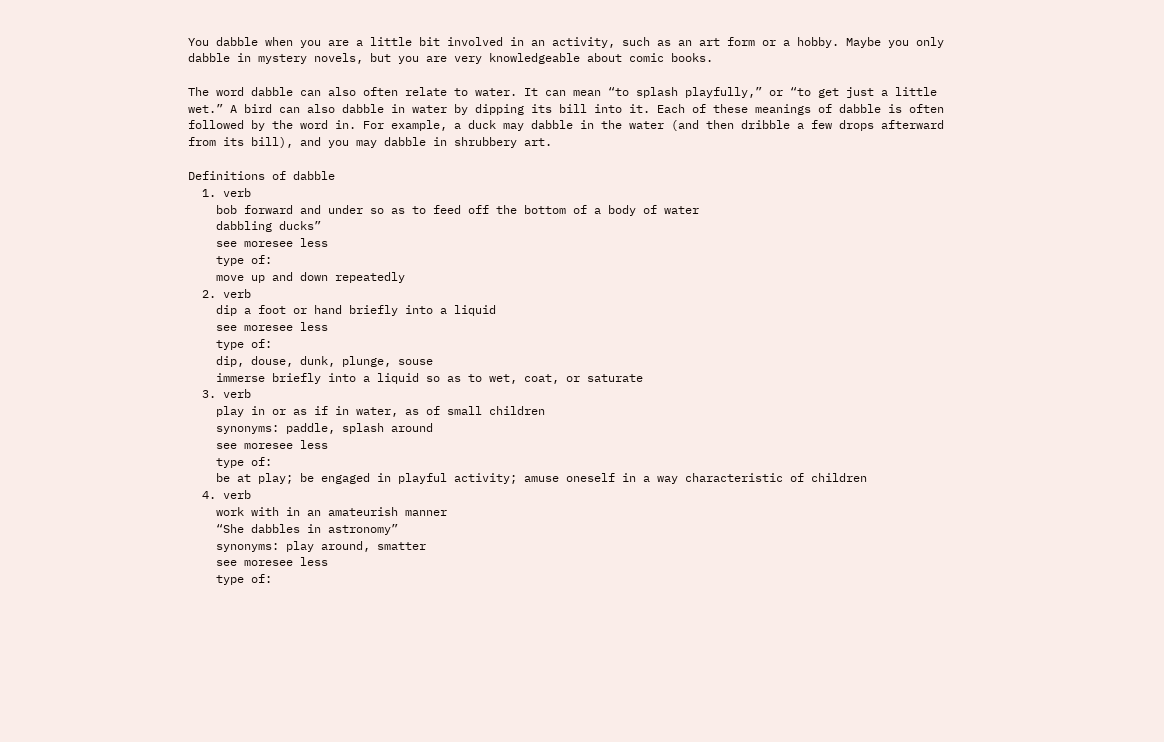You dabble when you are a little bit involved in an activity, such as an art form or a hobby. Maybe you only dabble in mystery novels, but you are very knowledgeable about comic books.

The word dabble can also often relate to water. It can mean “to splash playfully,” or “to get just a little wet.” A bird can also dabble in water by dipping its bill into it. Each of these meanings of dabble is often followed by the word in. For example, a duck may dabble in the water (and then dribble a few drops afterward from its bill), and you may dabble in shrubbery art.

Definitions of dabble
  1. verb
    bob forward and under so as to feed off the bottom of a body of water
    dabbling ducks”
    see moresee less
    type of:
    move up and down repeatedly
  2. verb
    dip a foot or hand briefly into a liquid
    see moresee less
    type of:
    dip, douse, dunk, plunge, souse
    immerse briefly into a liquid so as to wet, coat, or saturate
  3. verb
    play in or as if in water, as of small children
    synonyms: paddle, splash around
    see moresee less
    type of:
    be at play; be engaged in playful activity; amuse oneself in a way characteristic of children
  4. verb
    work with in an amateurish manner
    “She dabbles in astronomy”
    synonyms: play around, smatter
    see moresee less
    type of: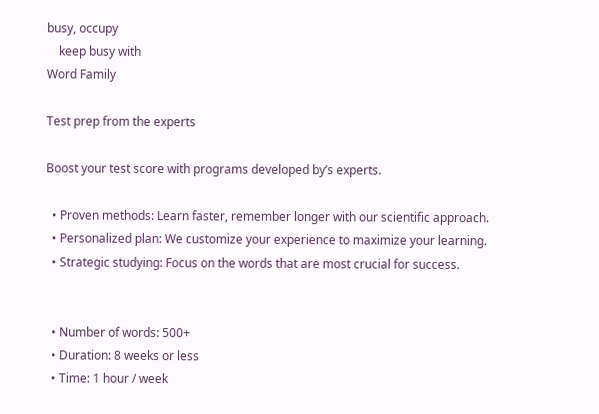busy, occupy
    keep busy with
Word Family

Test prep from the experts

Boost your test score with programs developed by’s experts.

  • Proven methods: Learn faster, remember longer with our scientific approach.
  • Personalized plan: We customize your experience to maximize your learning.
  • Strategic studying: Focus on the words that are most crucial for success.


  • Number of words: 500+
  • Duration: 8 weeks or less
  • Time: 1 hour / week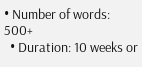• Number of words: 500+
  • Duration: 10 weeks or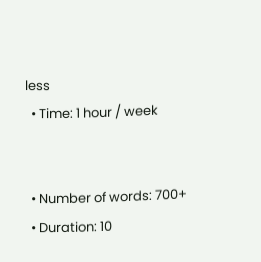less
  • Time: 1 hour / week


  • Number of words: 700+
  • Duration: 10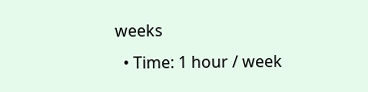weeks
  • Time: 1 hour / week